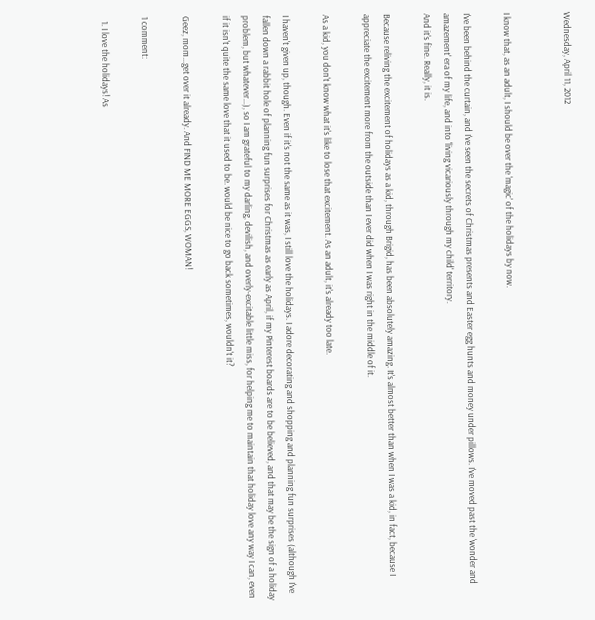Wednesday, April 11, 2012


I know that, as an adult, I should be over the 'magic' of the holidays by now.

I've been behind the curtain, and I've seen the secrets of Christmas presents and Easter egg hunts and money under pillows. I've moved past the 'wonder and amazement' era of my life, and into 'living vicariously through my child' territory.
And it's fine. Really, it is.

Because reliving the excitement of holidays as a kid, through Brigid, has been absolutely amazing. It's almost better than when I was a kid, in fact, because I appreciate the excitement more from the outside than I ever did when I was right in the middle of it.

As a kid, you don't know what it's like to lose that excitement. As an adult, it's already too late.

I haven't given up, though. Even if it's not the same as it was, I still love the holidays. I adore decorating and shopping and planning fun surprises (although I've fallen down a rabbit hole of planning fun surprises for Christmas as early as April, if my Pinterest boards are to be believed, and that may be the sign of a holiday problem, but whatever...), so I am grateful to my darling, devilish, and overly-excitable little miss, for helping me to maintain that holiday love any way I can, even if it isn't quite the same love that it used to be. would be nice to go back sometimes, wouldn't it?

Geez, mom...get over it already. And FIND ME MORE EGGS, WOMAN!

1 comment:

  1. I love the holidays! As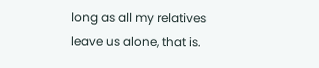long as all my relatives leave us alone, that is.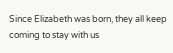Since Elizabeth was born, they all keep coming to stay with us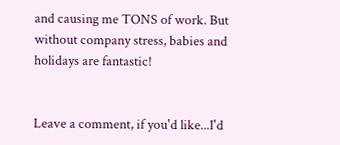and causing me TONS of work. But without company stress, babies and holidays are fantastic!


Leave a comment, if you'd like...I'd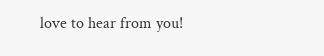love to hear from you!